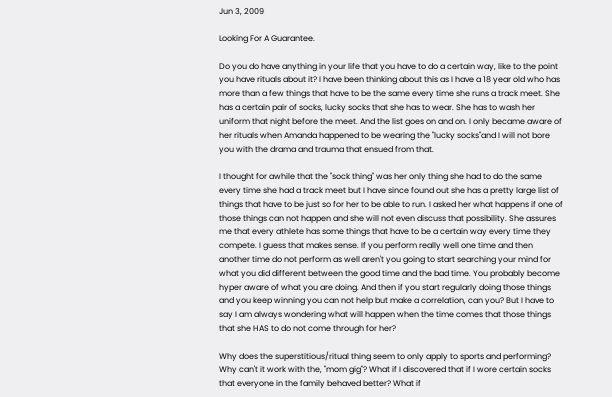Jun 3, 2009

Looking For A Guarantee.

Do you do have anything in your life that you have to do a certain way, like to the point you have rituals about it? I have been thinking about this as I have a 18 year old who has more than a few things that have to be the same every time she runs a track meet. She has a certain pair of socks, lucky socks that she has to wear. She has to wash her uniform that night before the meet. And the list goes on and on. I only became aware of her rituals when Amanda happened to be wearing the "lucky socks"and I will not bore you with the drama and trauma that ensued from that.

I thought for awhile that the "sock thing" was her only thing she had to do the same every time she had a track meet but I have since found out she has a pretty large list of things that have to be just so for her to be able to run. I asked her what happens if one of those things can not happen and she will not even discuss that possibility. She assures me that every athlete has some things that have to be a certain way every time they compete. I guess that makes sense. If you perform really well one time and then another time do not perform as well aren't you going to start searching your mind for what you did different between the good time and the bad time. You probably become hyper aware of what you are doing. And then if you start regularly doing those things and you keep winning you can not help but make a correlation, can you? But I have to say I am always wondering what will happen when the time comes that those things that she HAS to do not come through for her?

Why does the superstitious/ritual thing seem to only apply to sports and performing? Why can't it work with the, "mom gig"? What if I discovered that if I wore certain socks that everyone in the family behaved better? What if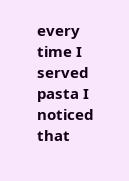every time I served pasta I noticed that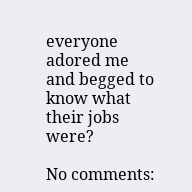everyone adored me and begged to know what their jobs were?

No comments: